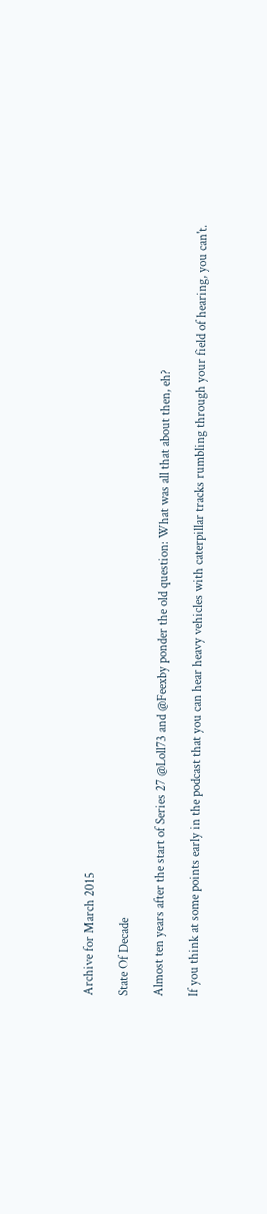Archive for March 2015

State Of Decade

Almost ten years after the start of Series 27 @Loll73 and @Feexby ponder the old question: What was all that about then, eh?

If you think at some points early in the podcast that you can hear heavy vehicles with caterpillar tracks rumbling through your field of hearing, you can't.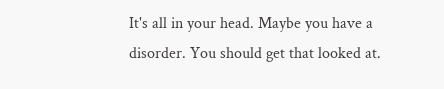It's all in your head. Maybe you have a disorder. You should get that looked at.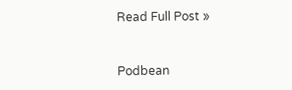Read Full Post »


Podbean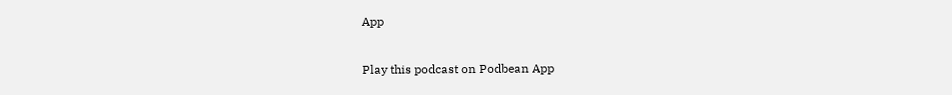App

Play this podcast on Podbean App